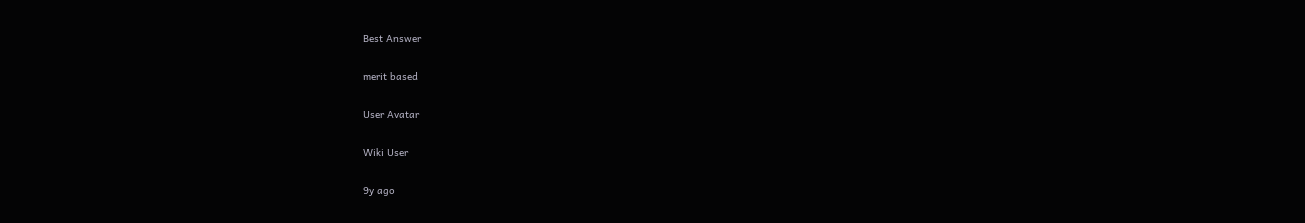Best Answer

merit based

User Avatar

Wiki User

9y ago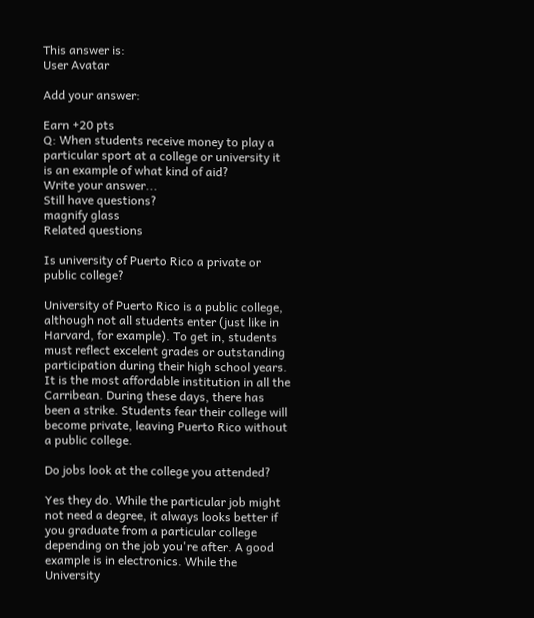This answer is:
User Avatar

Add your answer:

Earn +20 pts
Q: When students receive money to play a particular sport at a college or university it is an example of what kind of aid?
Write your answer...
Still have questions?
magnify glass
Related questions

Is university of Puerto Rico a private or public college?

University of Puerto Rico is a public college, although not all students enter (just like in Harvard, for example). To get in, students must reflect excelent grades or outstanding participation during their high school years. It is the most affordable institution in all the Carribean. During these days, there has been a strike. Students fear their college will become private, leaving Puerto Rico without a public college.

Do jobs look at the college you attended?

Yes they do. While the particular job might not need a degree, it always looks better if you graduate from a particular college depending on the job you're after. A good example is in electronics. While the University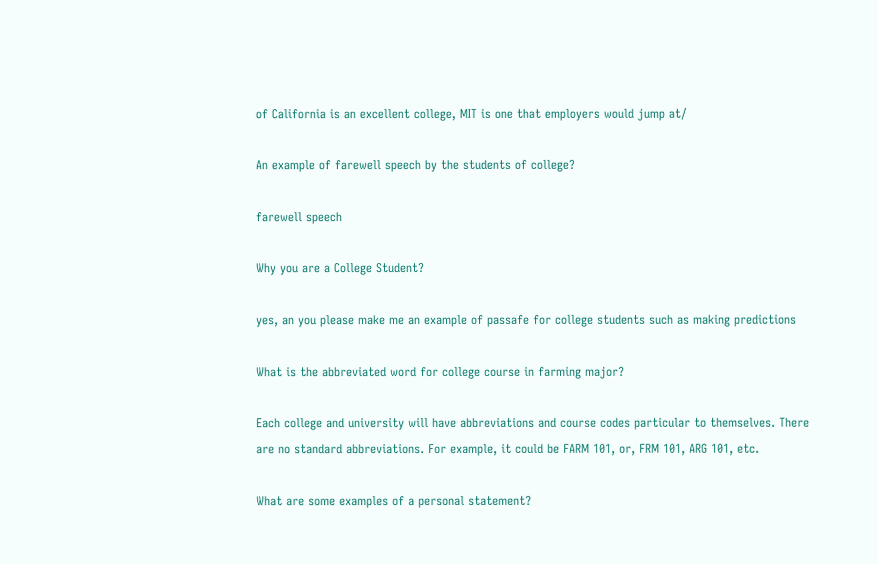of California is an excellent college, MIT is one that employers would jump at/

An example of farewell speech by the students of college?

farewell speech

Why you are a College Student?

yes, an you please make me an example of passafe for college students such as making predictions

What is the abbreviated word for college course in farming major?

Each college and university will have abbreviations and course codes particular to themselves. There are no standard abbreviations. For example, it could be FARM 101, or, FRM 101, ARG 101, etc.

What are some examples of a personal statement?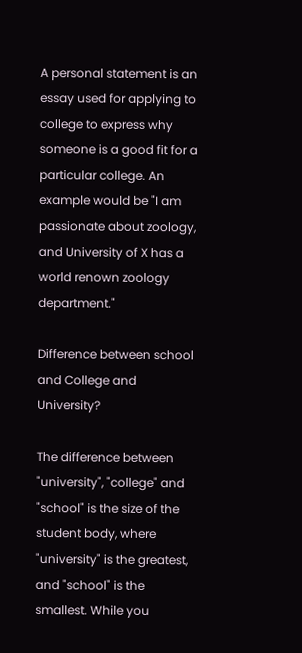A personal statement is an essay used for applying to college to express why someone is a good fit for a particular college. An example would be "I am passionate about zoology, and University of X has a world renown zoology department."

Difference between school and College and University?

The difference between "university", "college" and "school" is the size of the student body, where "university" is the greatest, and "school" is the smallest. While you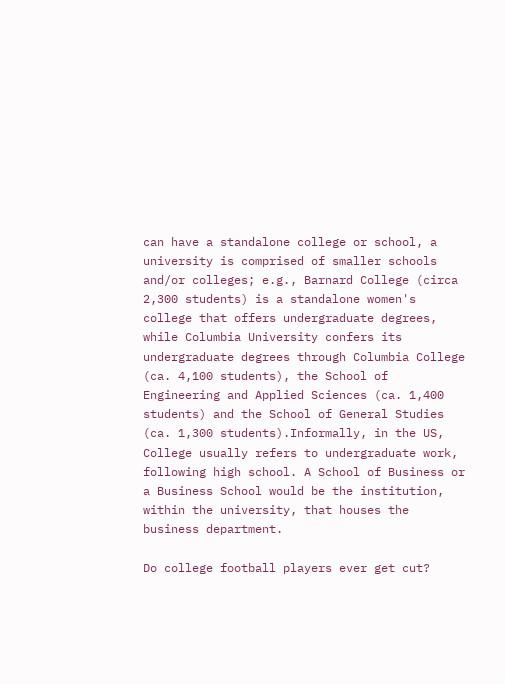can have a standalone college or school, a university is comprised of smaller schools and/or colleges; e.g., Barnard College (circa 2,300 students) is a standalone women's college that offers undergraduate degrees, while Columbia University confers its undergraduate degrees through Columbia College (ca. 4,100 students), the School of Engineering and Applied Sciences (ca. 1,400 students) and the School of General Studies (ca. 1,300 students).Informally, in the US, College usually refers to undergraduate work, following high school. A School of Business or a Business School would be the institution, within the university, that houses the business department.

Do college football players ever get cut?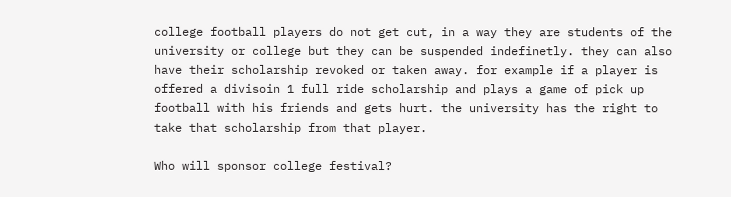college football players do not get cut, in a way they are students of the university or college but they can be suspended indefinetly. they can also have their scholarship revoked or taken away. for example if a player is offered a divisoin 1 full ride scholarship and plays a game of pick up football with his friends and gets hurt. the university has the right to take that scholarship from that player.

Who will sponsor college festival?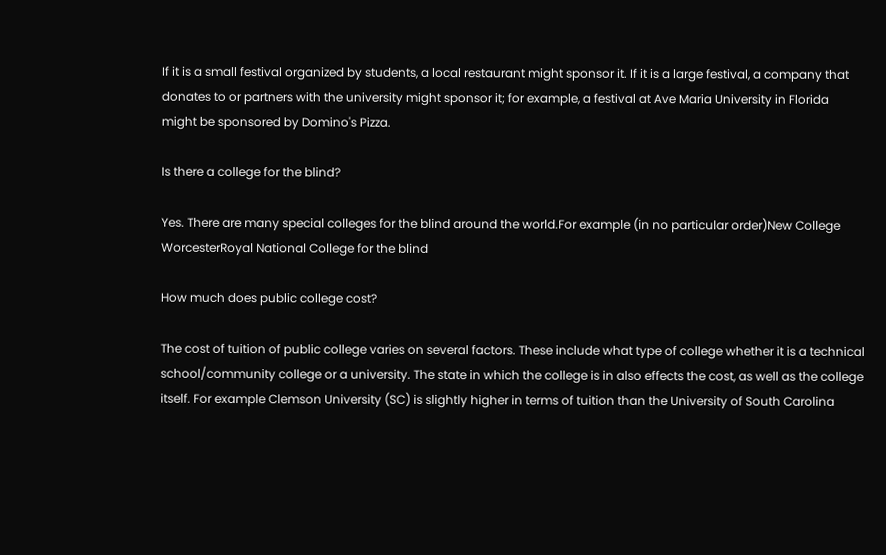If it is a small festival organized by students, a local restaurant might sponsor it. If it is a large festival, a company that donates to or partners with the university might sponsor it; for example, a festival at Ave Maria University in Florida might be sponsored by Domino's Pizza.

Is there a college for the blind?

Yes. There are many special colleges for the blind around the world.For example (in no particular order)New College WorcesterRoyal National College for the blind

How much does public college cost?

The cost of tuition of public college varies on several factors. These include what type of college whether it is a technical school/community college or a university. The state in which the college is in also effects the cost, as well as the college itself. For example Clemson University (SC) is slightly higher in terms of tuition than the University of South Carolina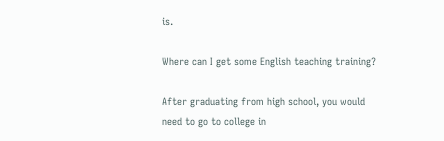is.

Where can I get some English teaching training?

After graduating from high school, you would need to go to college in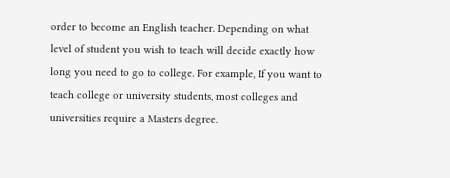order to become an English teacher. Depending on what level of student you wish to teach will decide exactly how long you need to go to college. For example, If you want to teach college or university students, most colleges and universities require a Masters degree.